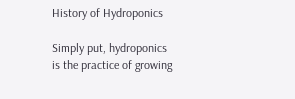History of Hydroponics

Simply put, hydroponics is the practice of growing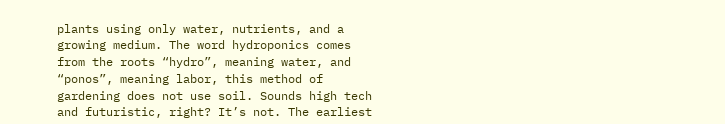plants using only water, nutrients, and a growing medium. The word hydroponics comes from the roots “hydro”, meaning water, and “ponos”, meaning labor, this method of gardening does not use soil. Sounds high tech and futuristic, right? It’s not. The earliest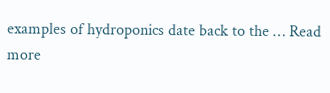examples of hydroponics date back to the … Read more